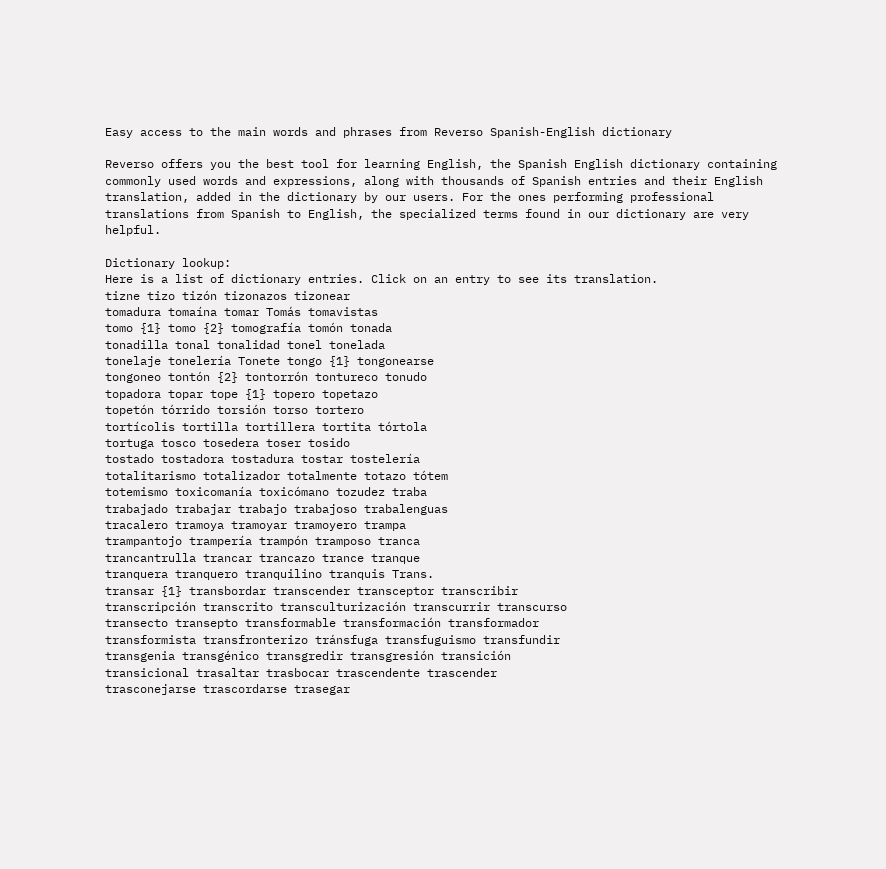Easy access to the main words and phrases from Reverso Spanish-English dictionary

Reverso offers you the best tool for learning English, the Spanish English dictionary containing commonly used words and expressions, along with thousands of Spanish entries and their English translation, added in the dictionary by our users. For the ones performing professional translations from Spanish to English, the specialized terms found in our dictionary are very helpful.

Dictionary lookup:
Here is a list of dictionary entries. Click on an entry to see its translation.
tizne tizo tizón tizonazos tizonear
tomadura tomaína tomar Tomás tomavistas
tomo {1} tomo {2} tomografía tomón tonada
tonadilla tonal tonalidad tonel tonelada
tonelaje tonelería Tonete tongo {1} tongonearse
tongoneo tontón {2} tontorrón tontureco tonudo
topadora topar tope {1} topero topetazo
topetón tórrido torsión torso tortero
tortícolis tortilla tortillera tortita tórtola
tortuga tosco tosedera toser tosido
tostado tostadora tostadura tostar tostelería
totalitarismo totalizador totalmente totazo tótem
totemismo toxicomanía toxicómano tozudez traba
trabajado trabajar trabajo trabajoso trabalenguas
tracalero tramoya tramoyar tramoyero trampa
trampantojo trampería trampón tramposo tranca
trancantrulla trancar trancazo trance tranque
tranquera tranquero tranquilino tranquis Trans.
transar {1} transbordar transcender transceptor transcribir
transcripción transcrito transculturización transcurrir transcurso
transecto transepto transformable transformación transformador
transformista transfronterizo tránsfuga transfuguismo transfundir
transgenia transgénico transgredir transgresión transición
transicional trasaltar trasbocar trascendente trascender
trasconejarse trascordarse trasegar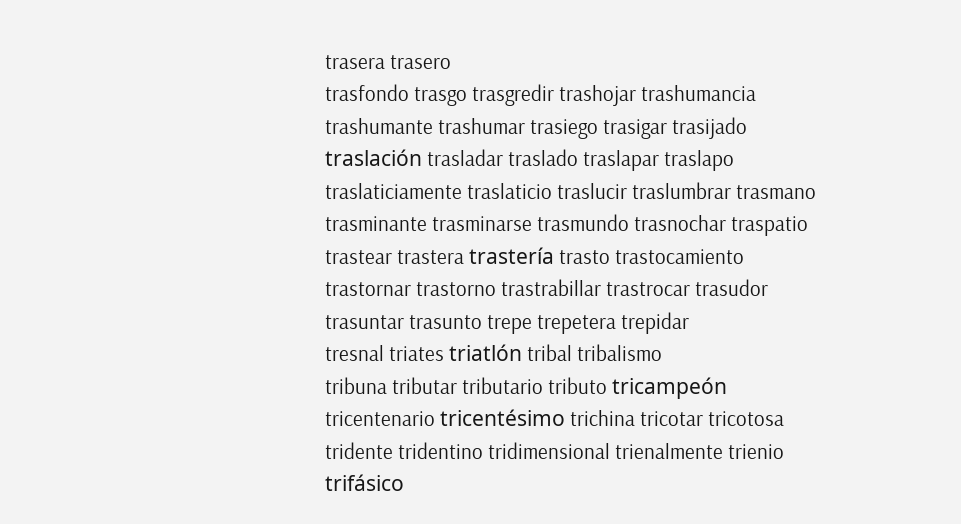trasera trasero
trasfondo trasgo trasgredir trashojar trashumancia
trashumante trashumar trasiego trasigar trasijado
traslación trasladar traslado traslapar traslapo
traslaticiamente traslaticio traslucir traslumbrar trasmano
trasminante trasminarse trasmundo trasnochar traspatio
trastear trastera trastería trasto trastocamiento
trastornar trastorno trastrabillar trastrocar trasudor
trasuntar trasunto trepe trepetera trepidar
tresnal triates triatlón tribal tribalismo
tribuna tributar tributario tributo tricampeón
tricentenario tricentésimo trichina tricotar tricotosa
tridente tridentino tridimensional trienalmente trienio
trifásico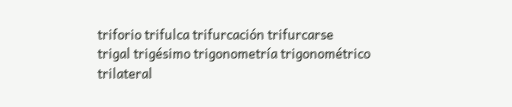triforio trifulca trifurcación trifurcarse
trigal trigésimo trigonometría trigonométrico trilateral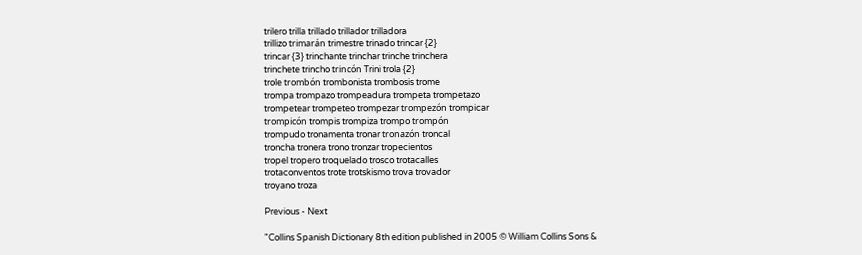trilero trilla trillado trillador trilladora
trillizo trimarán trimestre trinado trincar {2}
trincar {3} trinchante trinchar trinche trinchera
trinchete trincho trincón Trini trola {2}
trole trombón trombonista trombosis trome
trompa trompazo trompeadura trompeta trompetazo
trompetear trompeteo trompezar trompezón trompicar
trompicón trompis trompiza trompo trompón
trompudo tronamenta tronar tronazón troncal
troncha tronera trono tronzar tropecientos
tropel tropero troquelado trosco trotacalles
trotaconventos trote trotskismo trova trovador
troyano troza

Previous - Next

"Collins Spanish Dictionary 8th edition published in 2005 © William Collins Sons &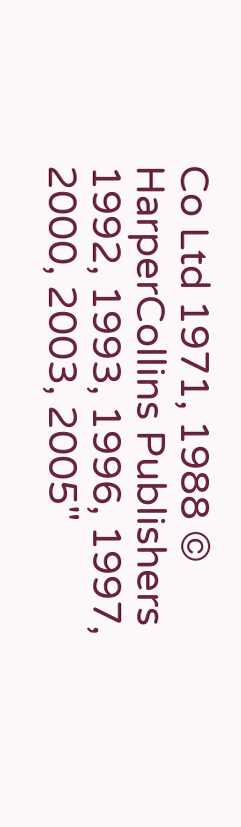Co Ltd 1971, 1988 © HarperCollins Publishers 1992, 1993, 1996, 1997, 2000, 2003, 2005"